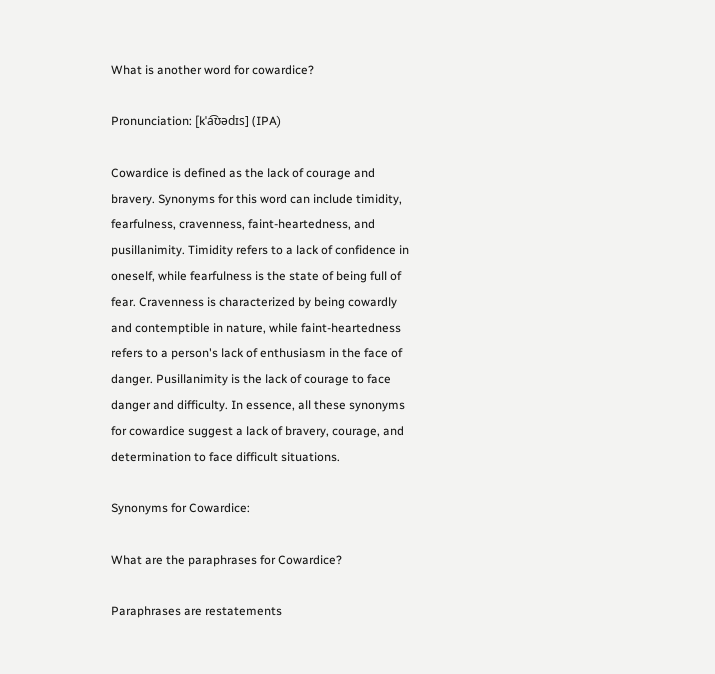What is another word for cowardice?

Pronunciation: [kˈa͡ʊədɪs] (IPA)

Cowardice is defined as the lack of courage and bravery. Synonyms for this word can include timidity, fearfulness, cravenness, faint-heartedness, and pusillanimity. Timidity refers to a lack of confidence in oneself, while fearfulness is the state of being full of fear. Cravenness is characterized by being cowardly and contemptible in nature, while faint-heartedness refers to a person's lack of enthusiasm in the face of danger. Pusillanimity is the lack of courage to face danger and difficulty. In essence, all these synonyms for cowardice suggest a lack of bravery, courage, and determination to face difficult situations.

Synonyms for Cowardice:

What are the paraphrases for Cowardice?

Paraphrases are restatements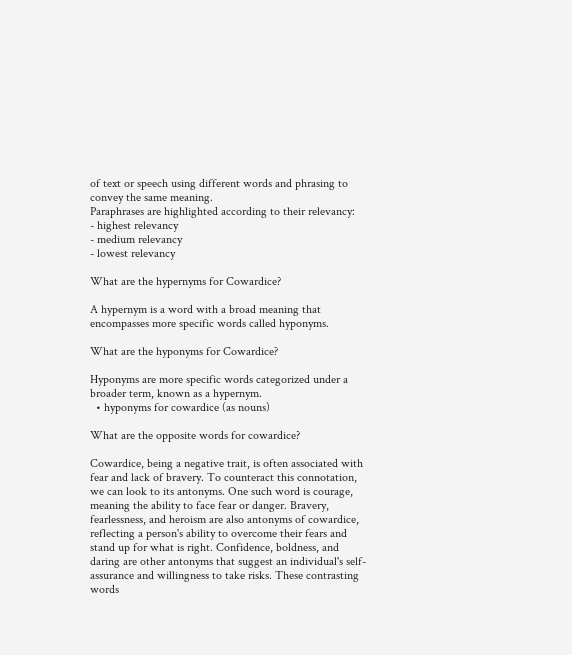of text or speech using different words and phrasing to convey the same meaning.
Paraphrases are highlighted according to their relevancy:
- highest relevancy
- medium relevancy
- lowest relevancy

What are the hypernyms for Cowardice?

A hypernym is a word with a broad meaning that encompasses more specific words called hyponyms.

What are the hyponyms for Cowardice?

Hyponyms are more specific words categorized under a broader term, known as a hypernym.
  • hyponyms for cowardice (as nouns)

What are the opposite words for cowardice?

Cowardice, being a negative trait, is often associated with fear and lack of bravery. To counteract this connotation, we can look to its antonyms. One such word is courage, meaning the ability to face fear or danger. Bravery, fearlessness, and heroism are also antonyms of cowardice, reflecting a person's ability to overcome their fears and stand up for what is right. Confidence, boldness, and daring are other antonyms that suggest an individual's self-assurance and willingness to take risks. These contrasting words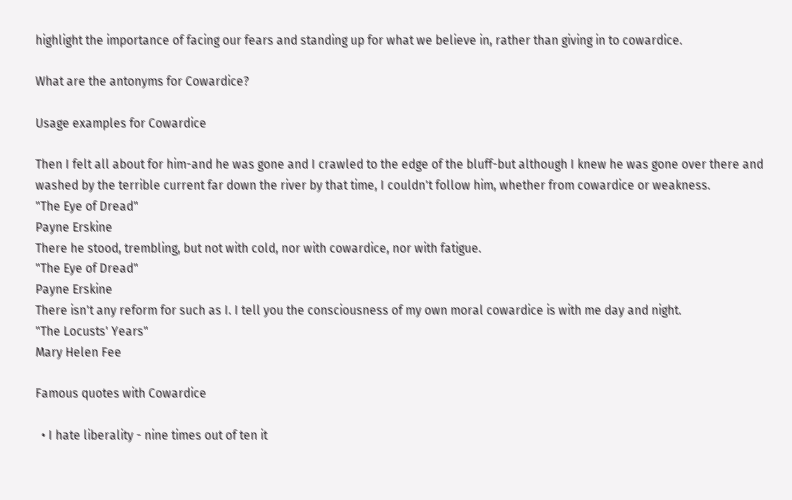highlight the importance of facing our fears and standing up for what we believe in, rather than giving in to cowardice.

What are the antonyms for Cowardice?

Usage examples for Cowardice

Then I felt all about for him-and he was gone and I crawled to the edge of the bluff-but although I knew he was gone over there and washed by the terrible current far down the river by that time, I couldn't follow him, whether from cowardice or weakness.
"The Eye of Dread"
Payne Erskine
There he stood, trembling, but not with cold, nor with cowardice, nor with fatigue.
"The Eye of Dread"
Payne Erskine
There isn't any reform for such as I. I tell you the consciousness of my own moral cowardice is with me day and night.
"The Locusts' Years"
Mary Helen Fee

Famous quotes with Cowardice

  • I hate liberality - nine times out of ten it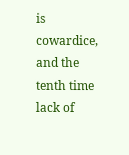is cowardice, and the tenth time lack of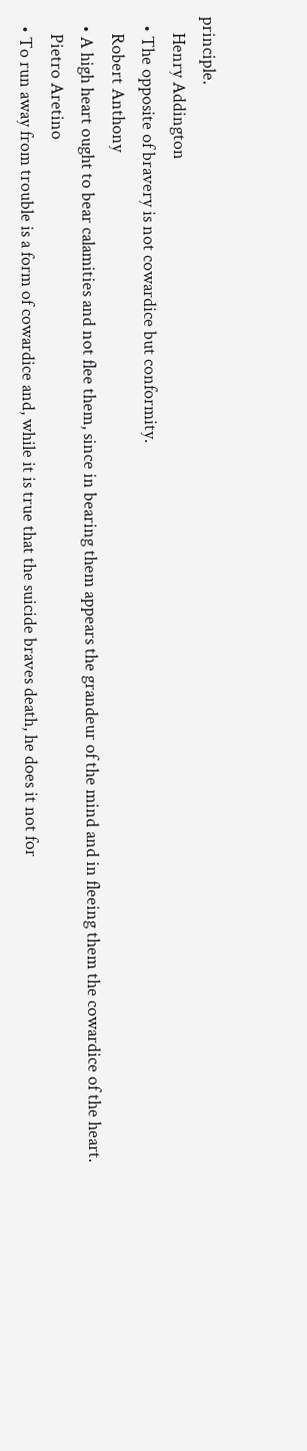principle.
    Henry Addington
  • The opposite of bravery is not cowardice but conformity.
    Robert Anthony
  • A high heart ought to bear calamities and not flee them, since in bearing them appears the grandeur of the mind and in fleeing them the cowardice of the heart.
    Pietro Aretino
  • To run away from trouble is a form of cowardice and, while it is true that the suicide braves death, he does it not for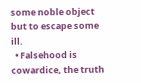some noble object but to escape some ill.
  • Falsehood is cowardice, the truth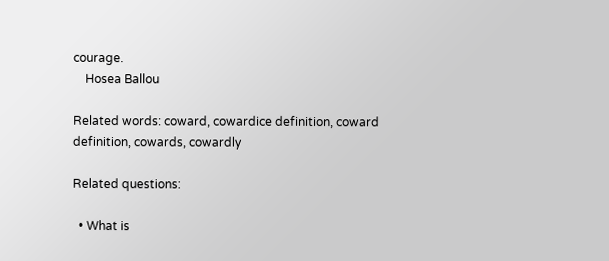courage.
    Hosea Ballou

Related words: coward, cowardice definition, coward definition, cowards, cowardly

Related questions:

  • What is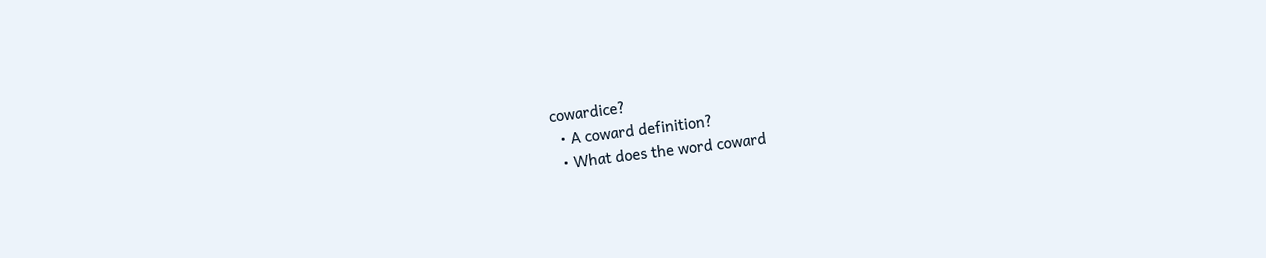cowardice?
  • A coward definition?
  • What does the word coward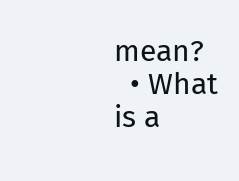mean?
  • What is a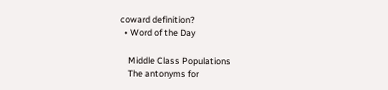coward definition?
  • Word of the Day

    Middle Class Populations
    The antonyms for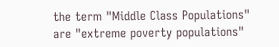the term "Middle Class Populations" are "extreme poverty populations"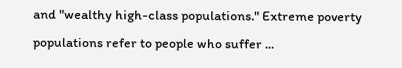and "wealthy high-class populations." Extreme poverty populations refer to people who suffer ...